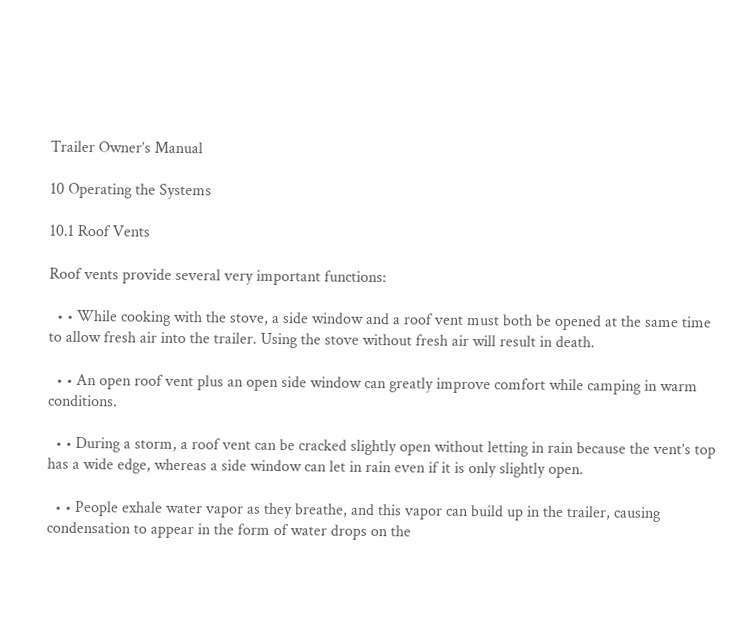Trailer Owner’s Manual

10 Operating the Systems

10.1 Roof Vents

Roof vents provide several very important functions:

  • • While cooking with the stove, a side window and a roof vent must both be opened at the same time to allow fresh air into the trailer. Using the stove without fresh air will result in death.

  • • An open roof vent plus an open side window can greatly improve comfort while camping in warm conditions.

  • • During a storm, a roof vent can be cracked slightly open without letting in rain because the vent’s top has a wide edge, whereas a side window can let in rain even if it is only slightly open.

  • • People exhale water vapor as they breathe, and this vapor can build up in the trailer, causing condensation to appear in the form of water drops on the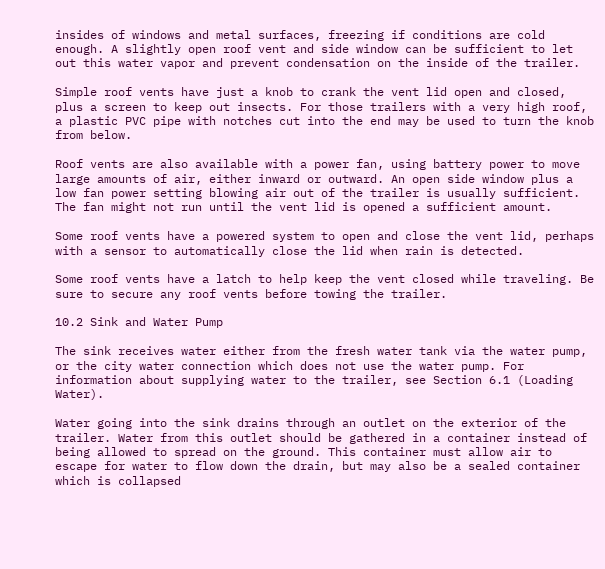insides of windows and metal surfaces, freezing if conditions are cold enough. A slightly open roof vent and side window can be sufficient to let out this water vapor and prevent condensation on the inside of the trailer.

Simple roof vents have just a knob to crank the vent lid open and closed, plus a screen to keep out insects. For those trailers with a very high roof, a plastic PVC pipe with notches cut into the end may be used to turn the knob from below.

Roof vents are also available with a power fan, using battery power to move large amounts of air, either inward or outward. An open side window plus a low fan power setting blowing air out of the trailer is usually sufficient. The fan might not run until the vent lid is opened a sufficient amount.

Some roof vents have a powered system to open and close the vent lid, perhaps with a sensor to automatically close the lid when rain is detected.

Some roof vents have a latch to help keep the vent closed while traveling. Be sure to secure any roof vents before towing the trailer.

10.2 Sink and Water Pump

The sink receives water either from the fresh water tank via the water pump, or the city water connection which does not use the water pump. For information about supplying water to the trailer, see Section 6.1 (Loading Water).

Water going into the sink drains through an outlet on the exterior of the trailer. Water from this outlet should be gathered in a container instead of being allowed to spread on the ground. This container must allow air to escape for water to flow down the drain, but may also be a sealed container which is collapsed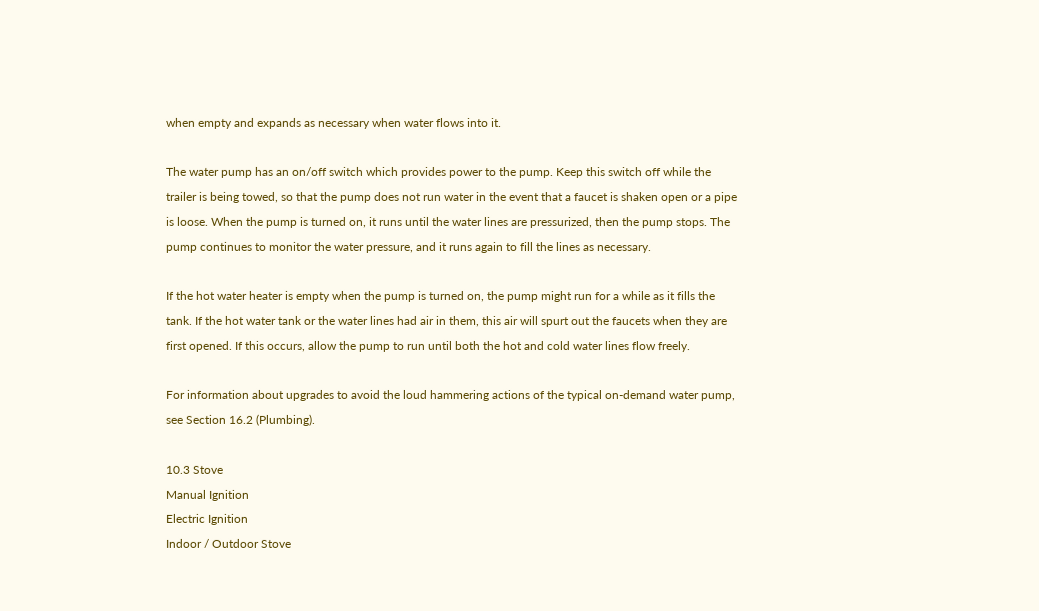when empty and expands as necessary when water flows into it.

The water pump has an on/off switch which provides power to the pump. Keep this switch off while the trailer is being towed, so that the pump does not run water in the event that a faucet is shaken open or a pipe is loose. When the pump is turned on, it runs until the water lines are pressurized, then the pump stops. The pump continues to monitor the water pressure, and it runs again to fill the lines as necessary.

If the hot water heater is empty when the pump is turned on, the pump might run for a while as it fills the tank. If the hot water tank or the water lines had air in them, this air will spurt out the faucets when they are first opened. If this occurs, allow the pump to run until both the hot and cold water lines flow freely.

For information about upgrades to avoid the loud hammering actions of the typical on-demand water pump, see Section 16.2 (Plumbing).

10.3 Stove
Manual Ignition
Electric Ignition
Indoor / Outdoor Stove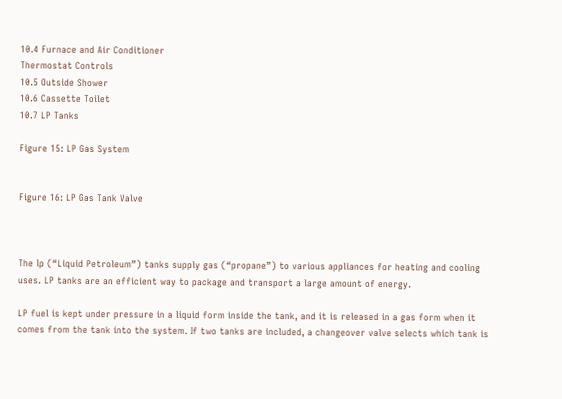10.4 Furnace and Air Conditioner
Thermostat Controls
10.5 Outside Shower
10.6 Cassette Toilet
10.7 LP Tanks

Figure 15: LP Gas System


Figure 16: LP Gas Tank Valve



The lp (“Liquid Petroleum”) tanks supply gas (“propane”) to various appliances for heating and cooling uses. LP tanks are an efficient way to package and transport a large amount of energy.

LP fuel is kept under pressure in a liquid form inside the tank, and it is released in a gas form when it comes from the tank into the system. If two tanks are included, a changeover valve selects which tank is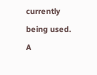currently being used. A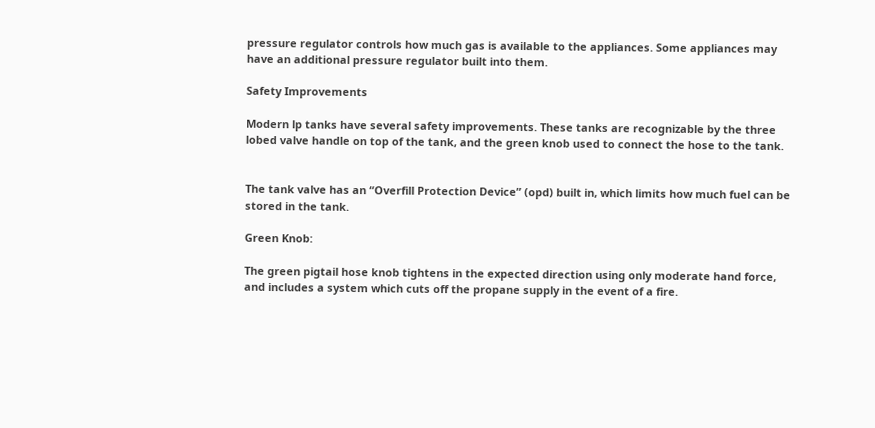pressure regulator controls how much gas is available to the appliances. Some appliances may have an additional pressure regulator built into them.

Safety Improvements

Modern lp tanks have several safety improvements. These tanks are recognizable by the three lobed valve handle on top of the tank, and the green knob used to connect the hose to the tank.


The tank valve has an “Overfill Protection Device” (opd) built in, which limits how much fuel can be stored in the tank.

Green Knob:

The green pigtail hose knob tightens in the expected direction using only moderate hand force, and includes a system which cuts off the propane supply in the event of a fire.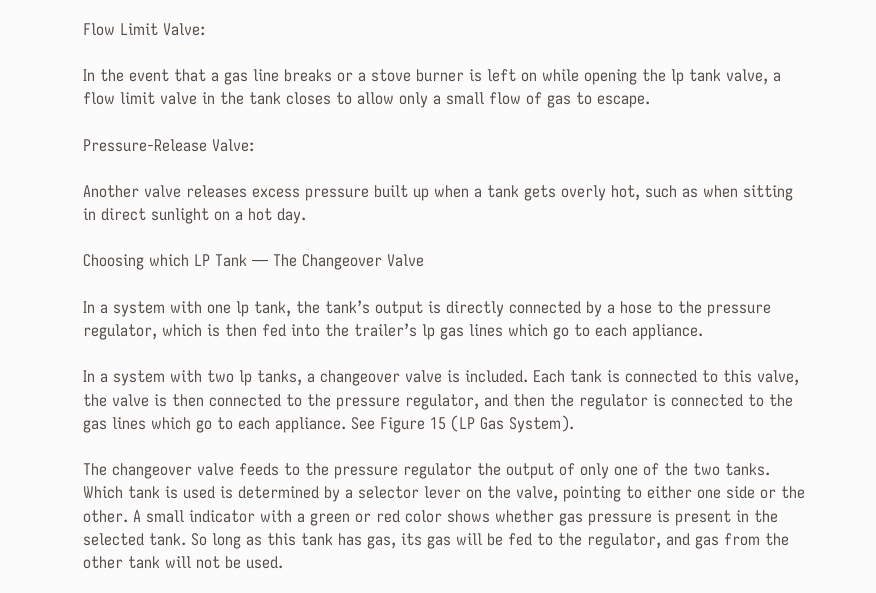Flow Limit Valve:

In the event that a gas line breaks or a stove burner is left on while opening the lp tank valve, a flow limit valve in the tank closes to allow only a small flow of gas to escape.

Pressure-Release Valve:

Another valve releases excess pressure built up when a tank gets overly hot, such as when sitting in direct sunlight on a hot day.

Choosing which LP Tank — The Changeover Valve

In a system with one lp tank, the tank’s output is directly connected by a hose to the pressure regulator, which is then fed into the trailer’s lp gas lines which go to each appliance.

In a system with two lp tanks, a changeover valve is included. Each tank is connected to this valve, the valve is then connected to the pressure regulator, and then the regulator is connected to the gas lines which go to each appliance. See Figure 15 (LP Gas System).

The changeover valve feeds to the pressure regulator the output of only one of the two tanks. Which tank is used is determined by a selector lever on the valve, pointing to either one side or the other. A small indicator with a green or red color shows whether gas pressure is present in the selected tank. So long as this tank has gas, its gas will be fed to the regulator, and gas from the other tank will not be used.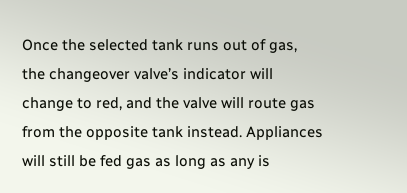Once the selected tank runs out of gas, the changeover valve’s indicator will change to red, and the valve will route gas from the opposite tank instead. Appliances will still be fed gas as long as any is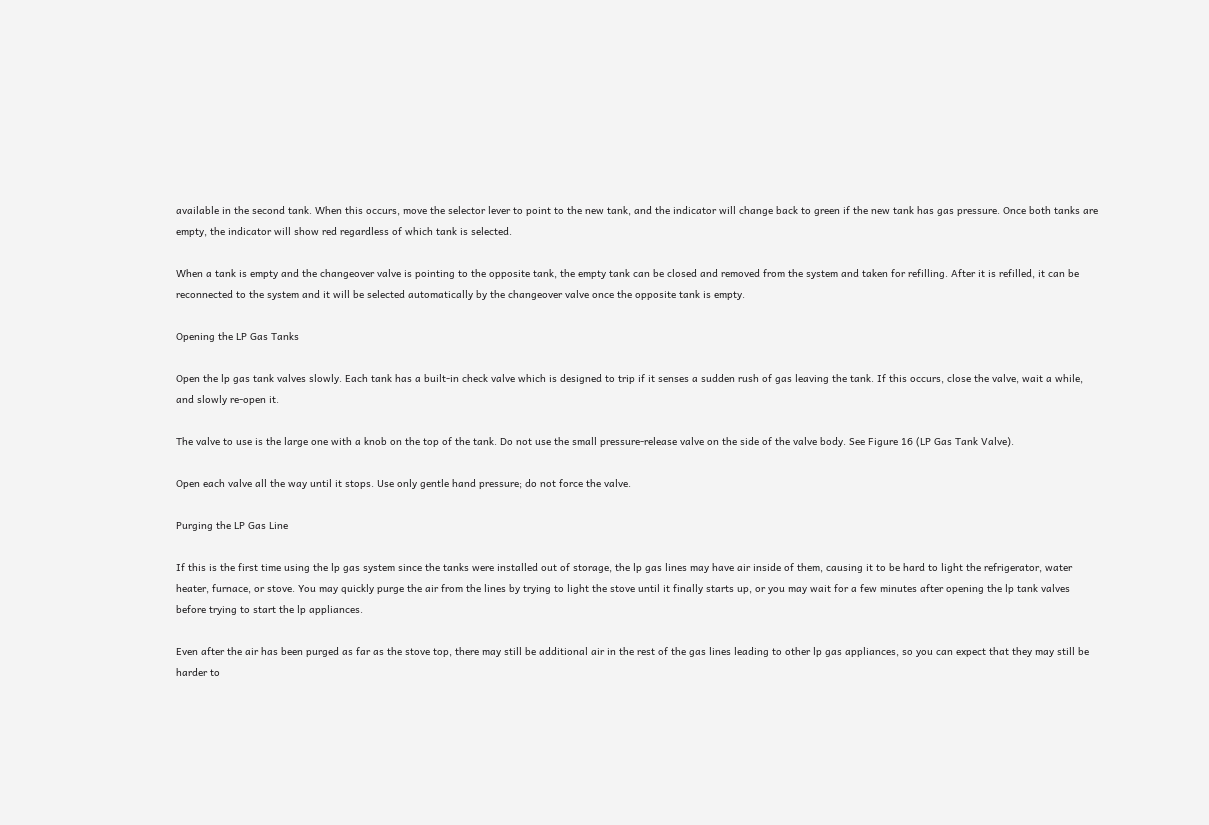available in the second tank. When this occurs, move the selector lever to point to the new tank, and the indicator will change back to green if the new tank has gas pressure. Once both tanks are empty, the indicator will show red regardless of which tank is selected.

When a tank is empty and the changeover valve is pointing to the opposite tank, the empty tank can be closed and removed from the system and taken for refilling. After it is refilled, it can be reconnected to the system and it will be selected automatically by the changeover valve once the opposite tank is empty.

Opening the LP Gas Tanks

Open the lp gas tank valves slowly. Each tank has a built-in check valve which is designed to trip if it senses a sudden rush of gas leaving the tank. If this occurs, close the valve, wait a while, and slowly re-open it.

The valve to use is the large one with a knob on the top of the tank. Do not use the small pressure-release valve on the side of the valve body. See Figure 16 (LP Gas Tank Valve).

Open each valve all the way until it stops. Use only gentle hand pressure; do not force the valve.

Purging the LP Gas Line

If this is the first time using the lp gas system since the tanks were installed out of storage, the lp gas lines may have air inside of them, causing it to be hard to light the refrigerator, water heater, furnace, or stove. You may quickly purge the air from the lines by trying to light the stove until it finally starts up, or you may wait for a few minutes after opening the lp tank valves before trying to start the lp appliances.

Even after the air has been purged as far as the stove top, there may still be additional air in the rest of the gas lines leading to other lp gas appliances, so you can expect that they may still be harder to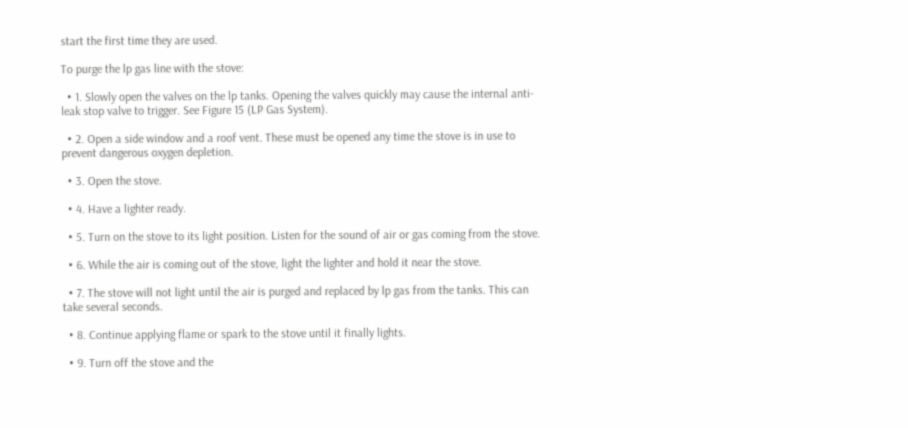start the first time they are used.

To purge the lp gas line with the stove:

  • 1. Slowly open the valves on the lp tanks. Opening the valves quickly may cause the internal anti-leak stop valve to trigger. See Figure 15 (LP Gas System).

  • 2. Open a side window and a roof vent. These must be opened any time the stove is in use to prevent dangerous oxygen depletion.

  • 3. Open the stove.

  • 4. Have a lighter ready.

  • 5. Turn on the stove to its light position. Listen for the sound of air or gas coming from the stove.

  • 6. While the air is coming out of the stove, light the lighter and hold it near the stove.

  • 7. The stove will not light until the air is purged and replaced by lp gas from the tanks. This can take several seconds.

  • 8. Continue applying flame or spark to the stove until it finally lights.

  • 9. Turn off the stove and the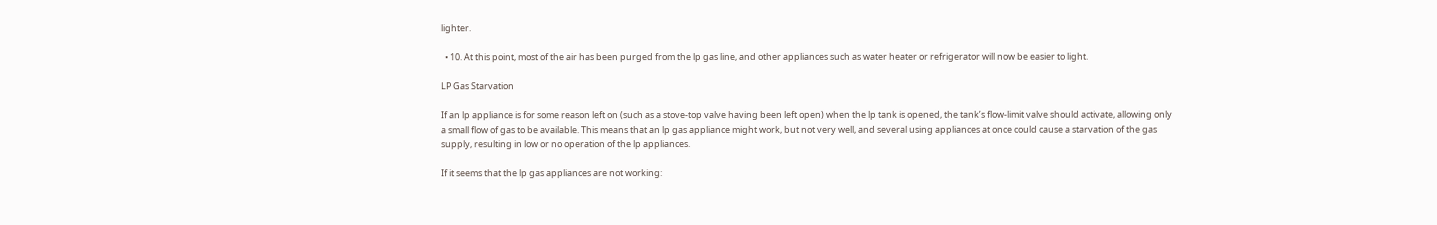lighter.

  • 10. At this point, most of the air has been purged from the lp gas line, and other appliances such as water heater or refrigerator will now be easier to light.

LP Gas Starvation

If an lp appliance is for some reason left on (such as a stove-top valve having been left open) when the lp tank is opened, the tank’s flow-limit valve should activate, allowing only a small flow of gas to be available. This means that an lp gas appliance might work, but not very well, and several using appliances at once could cause a starvation of the gas supply, resulting in low or no operation of the lp appliances.

If it seems that the lp gas appliances are not working: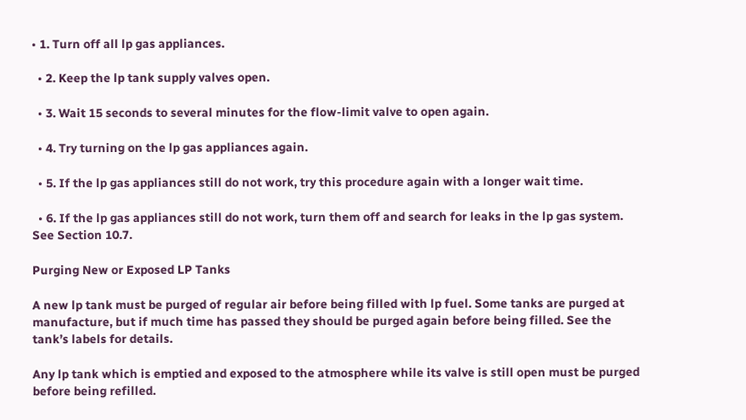• 1. Turn off all lp gas appliances.

  • 2. Keep the lp tank supply valves open.

  • 3. Wait 15 seconds to several minutes for the flow-limit valve to open again.

  • 4. Try turning on the lp gas appliances again.

  • 5. If the lp gas appliances still do not work, try this procedure again with a longer wait time.

  • 6. If the lp gas appliances still do not work, turn them off and search for leaks in the lp gas system. See Section 10.7.

Purging New or Exposed LP Tanks

A new lp tank must be purged of regular air before being filled with lp fuel. Some tanks are purged at manufacture, but if much time has passed they should be purged again before being filled. See the tank’s labels for details.

Any lp tank which is emptied and exposed to the atmosphere while its valve is still open must be purged before being refilled.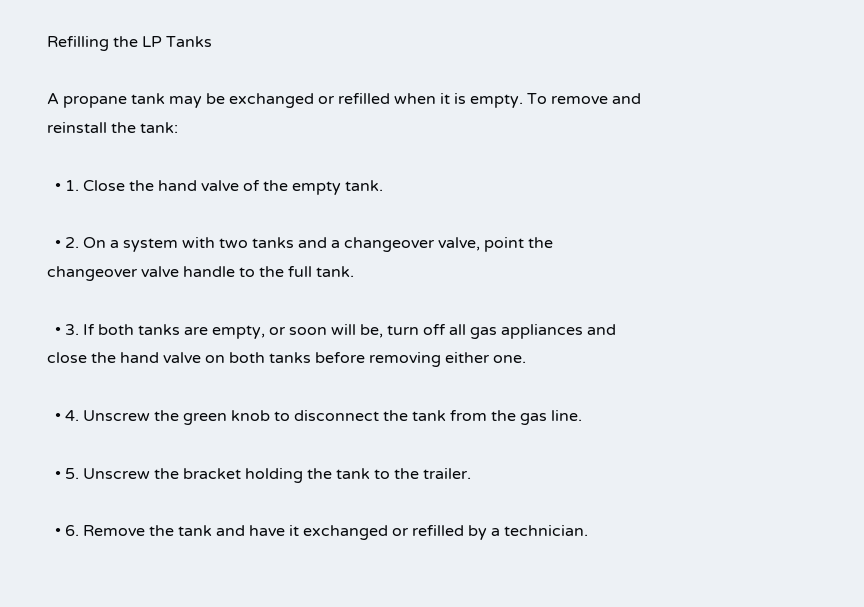Refilling the LP Tanks

A propane tank may be exchanged or refilled when it is empty. To remove and reinstall the tank:

  • 1. Close the hand valve of the empty tank.

  • 2. On a system with two tanks and a changeover valve, point the changeover valve handle to the full tank.

  • 3. If both tanks are empty, or soon will be, turn off all gas appliances and close the hand valve on both tanks before removing either one.

  • 4. Unscrew the green knob to disconnect the tank from the gas line.

  • 5. Unscrew the bracket holding the tank to the trailer.

  • 6. Remove the tank and have it exchanged or refilled by a technician.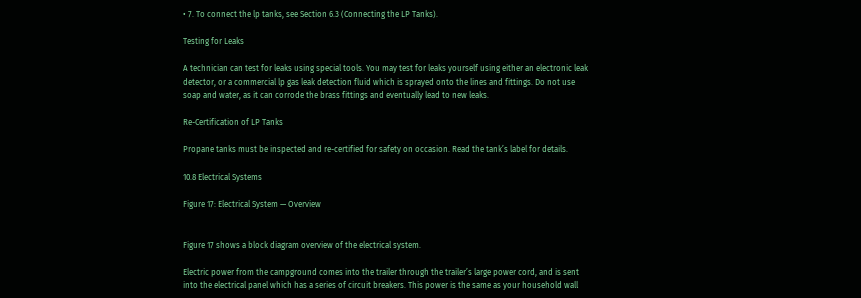• 7. To connect the lp tanks, see Section 6.3 (Connecting the LP Tanks).

Testing for Leaks

A technician can test for leaks using special tools. You may test for leaks yourself using either an electronic leak detector, or a commercial lp gas leak detection fluid which is sprayed onto the lines and fittings. Do not use soap and water, as it can corrode the brass fittings and eventually lead to new leaks.

Re-Certification of LP Tanks

Propane tanks must be inspected and re-certified for safety on occasion. Read the tank’s label for details.

10.8 Electrical Systems

Figure 17: Electrical System — Overview


Figure 17 shows a block diagram overview of the electrical system.

Electric power from the campground comes into the trailer through the trailer’s large power cord, and is sent into the electrical panel which has a series of circuit breakers. This power is the same as your household wall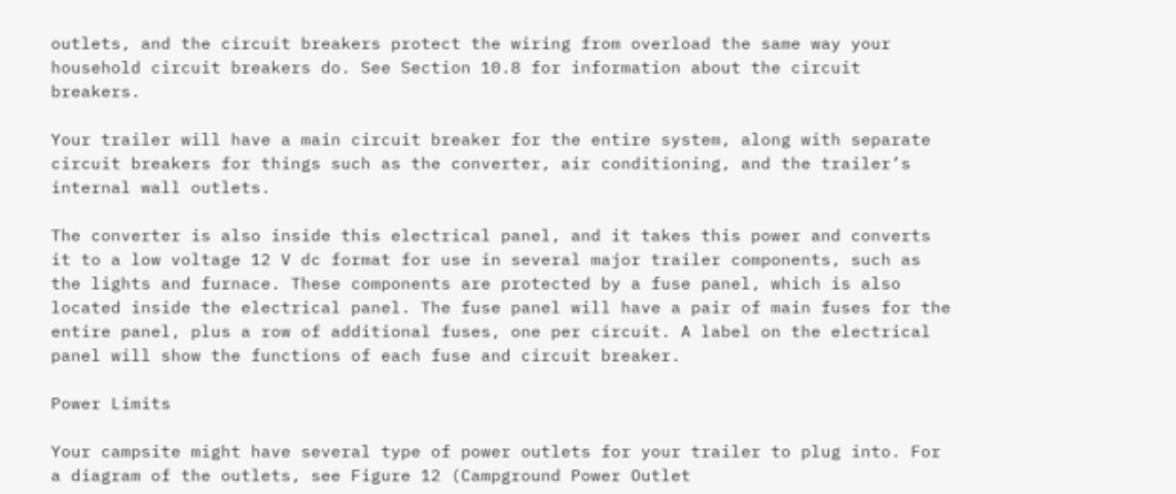outlets, and the circuit breakers protect the wiring from overload the same way your household circuit breakers do. See Section 10.8 for information about the circuit breakers.

Your trailer will have a main circuit breaker for the entire system, along with separate circuit breakers for things such as the converter, air conditioning, and the trailer’s internal wall outlets.

The converter is also inside this electrical panel, and it takes this power and converts it to a low voltage 12 V dc format for use in several major trailer components, such as the lights and furnace. These components are protected by a fuse panel, which is also located inside the electrical panel. The fuse panel will have a pair of main fuses for the entire panel, plus a row of additional fuses, one per circuit. A label on the electrical panel will show the functions of each fuse and circuit breaker.

Power Limits

Your campsite might have several type of power outlets for your trailer to plug into. For a diagram of the outlets, see Figure 12 (Campground Power Outlet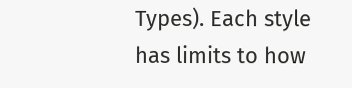Types). Each style has limits to how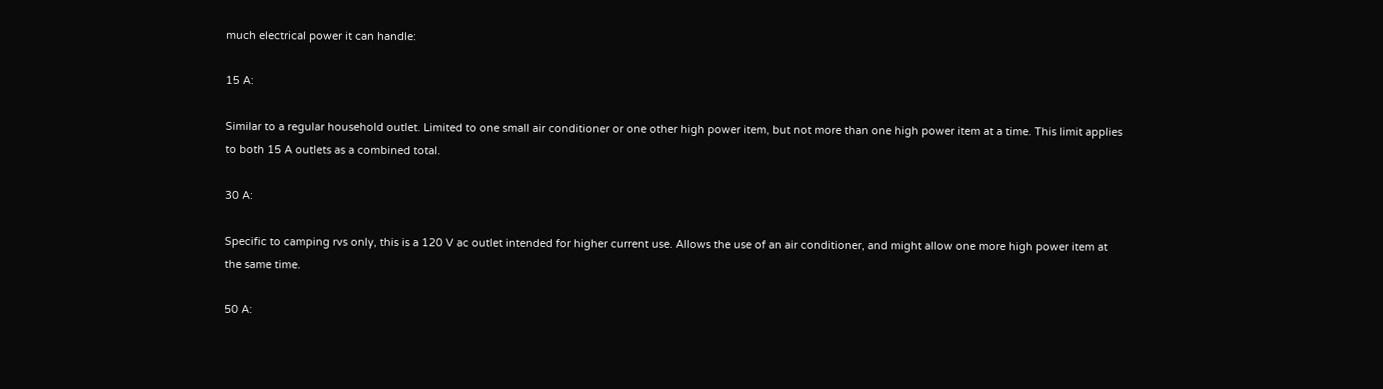much electrical power it can handle:

15 A:

Similar to a regular household outlet. Limited to one small air conditioner or one other high power item, but not more than one high power item at a time. This limit applies to both 15 A outlets as a combined total.

30 A:

Specific to camping rvs only, this is a 120 V ac outlet intended for higher current use. Allows the use of an air conditioner, and might allow one more high power item at the same time.

50 A: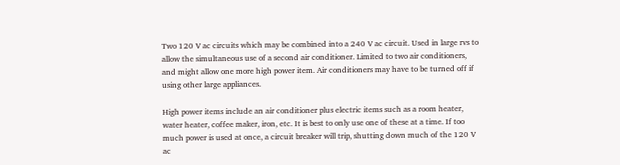Two 120 V ac circuits which may be combined into a 240 V ac circuit. Used in large rvs to allow the simultaneous use of a second air conditioner. Limited to two air conditioners, and might allow one more high power item. Air conditioners may have to be turned off if using other large appliances.

High power items include an air conditioner plus electric items such as a room heater, water heater, coffee maker, iron, etc. It is best to only use one of these at a time. If too much power is used at once, a circuit breaker will trip, shutting down much of the 120 V ac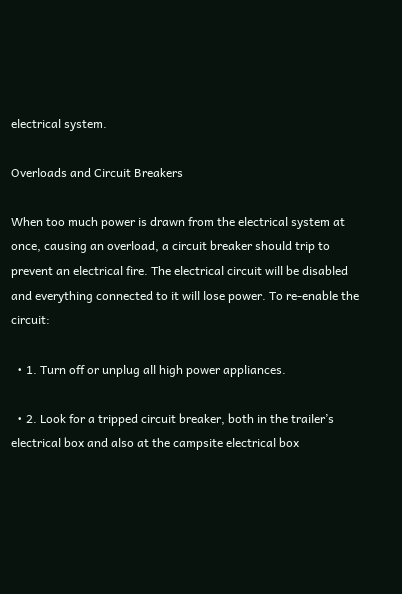electrical system.

Overloads and Circuit Breakers

When too much power is drawn from the electrical system at once, causing an overload, a circuit breaker should trip to prevent an electrical fire. The electrical circuit will be disabled and everything connected to it will lose power. To re-enable the circuit:

  • 1. Turn off or unplug all high power appliances.

  • 2. Look for a tripped circuit breaker, both in the trailer’s electrical box and also at the campsite electrical box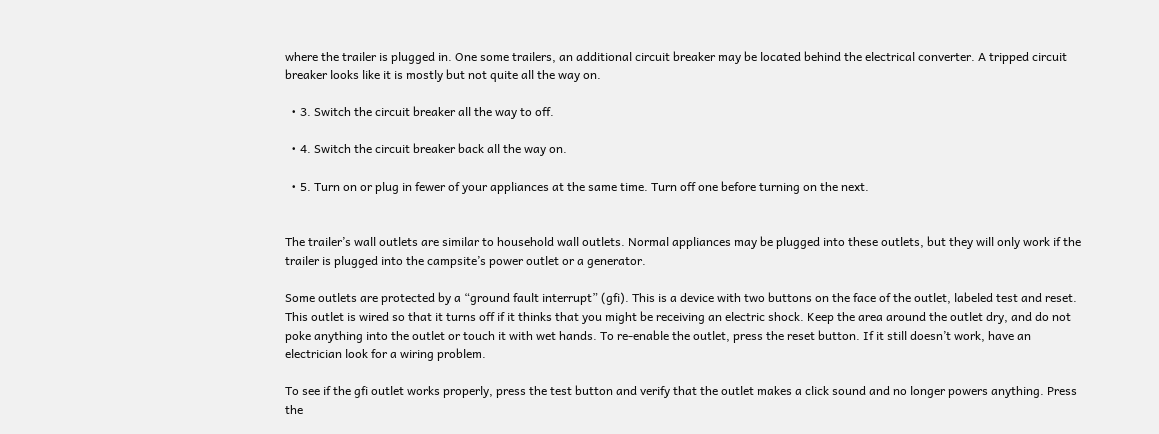where the trailer is plugged in. One some trailers, an additional circuit breaker may be located behind the electrical converter. A tripped circuit breaker looks like it is mostly but not quite all the way on.

  • 3. Switch the circuit breaker all the way to off.

  • 4. Switch the circuit breaker back all the way on.

  • 5. Turn on or plug in fewer of your appliances at the same time. Turn off one before turning on the next.


The trailer’s wall outlets are similar to household wall outlets. Normal appliances may be plugged into these outlets, but they will only work if the trailer is plugged into the campsite’s power outlet or a generator.

Some outlets are protected by a “ground fault interrupt” (gfi). This is a device with two buttons on the face of the outlet, labeled test and reset. This outlet is wired so that it turns off if it thinks that you might be receiving an electric shock. Keep the area around the outlet dry, and do not poke anything into the outlet or touch it with wet hands. To re-enable the outlet, press the reset button. If it still doesn’t work, have an electrician look for a wiring problem.

To see if the gfi outlet works properly, press the test button and verify that the outlet makes a click sound and no longer powers anything. Press the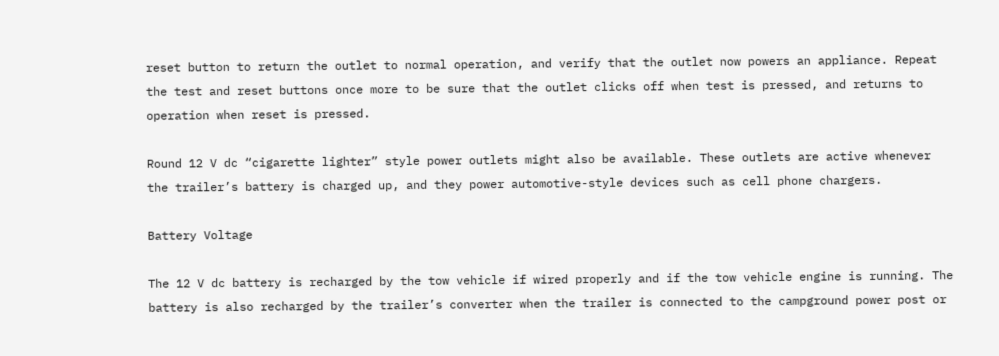reset button to return the outlet to normal operation, and verify that the outlet now powers an appliance. Repeat the test and reset buttons once more to be sure that the outlet clicks off when test is pressed, and returns to operation when reset is pressed.

Round 12 V dc “cigarette lighter” style power outlets might also be available. These outlets are active whenever the trailer’s battery is charged up, and they power automotive-style devices such as cell phone chargers.

Battery Voltage

The 12 V dc battery is recharged by the tow vehicle if wired properly and if the tow vehicle engine is running. The battery is also recharged by the trailer’s converter when the trailer is connected to the campground power post or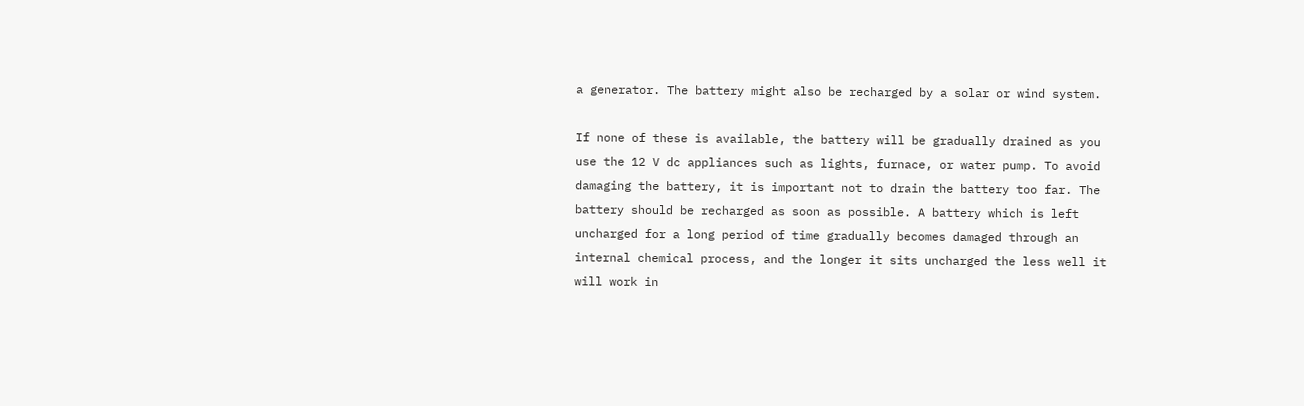a generator. The battery might also be recharged by a solar or wind system.

If none of these is available, the battery will be gradually drained as you use the 12 V dc appliances such as lights, furnace, or water pump. To avoid damaging the battery, it is important not to drain the battery too far. The battery should be recharged as soon as possible. A battery which is left uncharged for a long period of time gradually becomes damaged through an internal chemical process, and the longer it sits uncharged the less well it will work in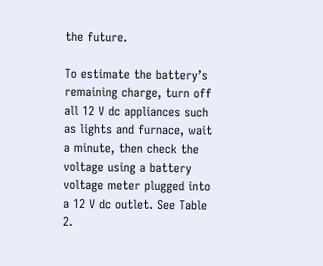the future.

To estimate the battery’s remaining charge, turn off all 12 V dc appliances such as lights and furnace, wait a minute, then check the voltage using a battery voltage meter plugged into a 12 V dc outlet. See Table 2.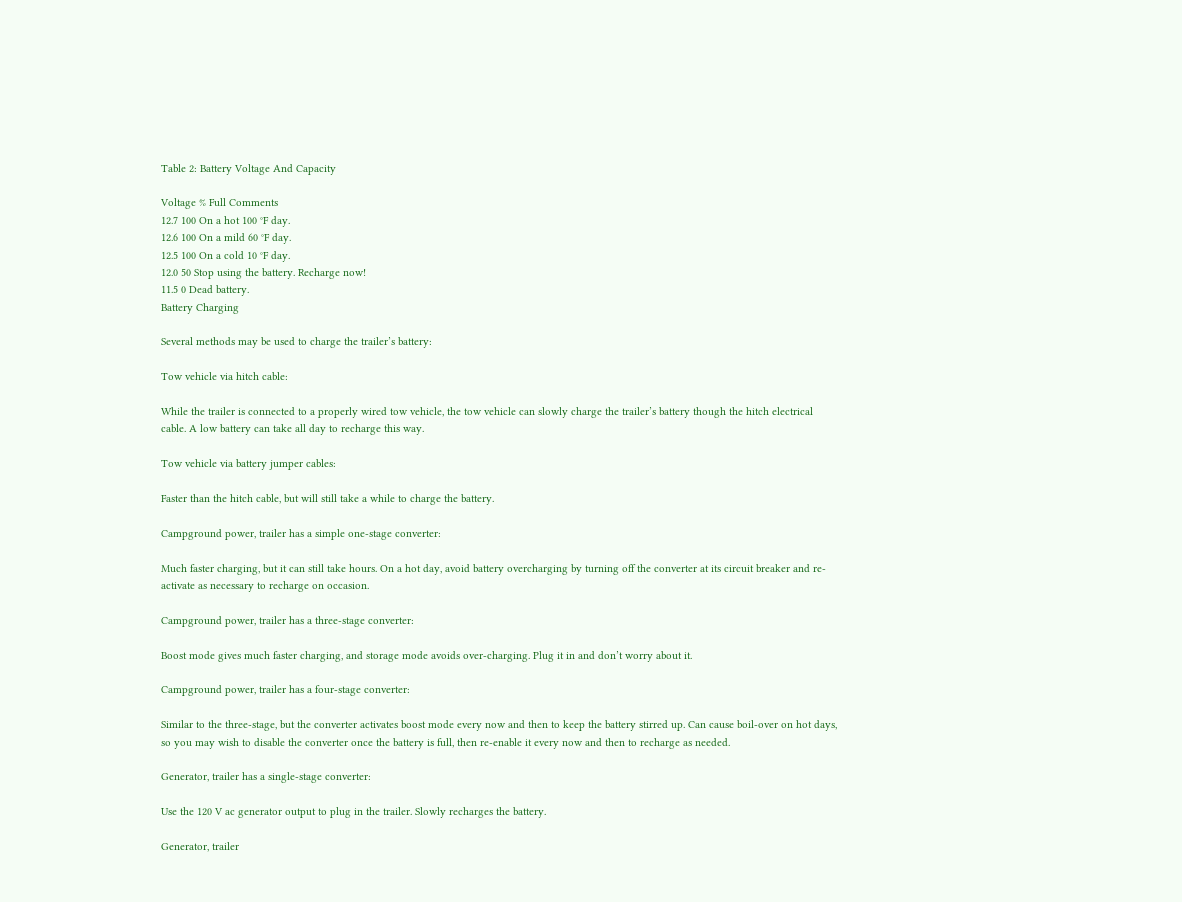Table 2: Battery Voltage And Capacity

Voltage % Full Comments
12.7 100 On a hot 100 °F day.
12.6 100 On a mild 60 °F day.
12.5 100 On a cold 10 °F day.
12.0 50 Stop using the battery. Recharge now!
11.5 0 Dead battery.
Battery Charging

Several methods may be used to charge the trailer’s battery:

Tow vehicle via hitch cable:

While the trailer is connected to a properly wired tow vehicle, the tow vehicle can slowly charge the trailer’s battery though the hitch electrical cable. A low battery can take all day to recharge this way.

Tow vehicle via battery jumper cables:

Faster than the hitch cable, but will still take a while to charge the battery.

Campground power, trailer has a simple one-stage converter:

Much faster charging, but it can still take hours. On a hot day, avoid battery overcharging by turning off the converter at its circuit breaker and re-activate as necessary to recharge on occasion.

Campground power, trailer has a three-stage converter:

Boost mode gives much faster charging, and storage mode avoids over-charging. Plug it in and don’t worry about it.

Campground power, trailer has a four-stage converter:

Similar to the three-stage, but the converter activates boost mode every now and then to keep the battery stirred up. Can cause boil-over on hot days, so you may wish to disable the converter once the battery is full, then re-enable it every now and then to recharge as needed.

Generator, trailer has a single-stage converter:

Use the 120 V ac generator output to plug in the trailer. Slowly recharges the battery.

Generator, trailer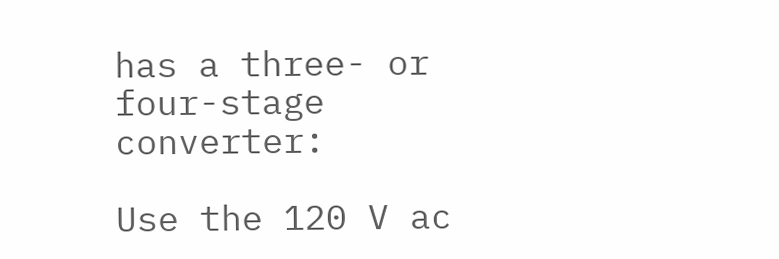has a three- or four-stage converter:

Use the 120 V ac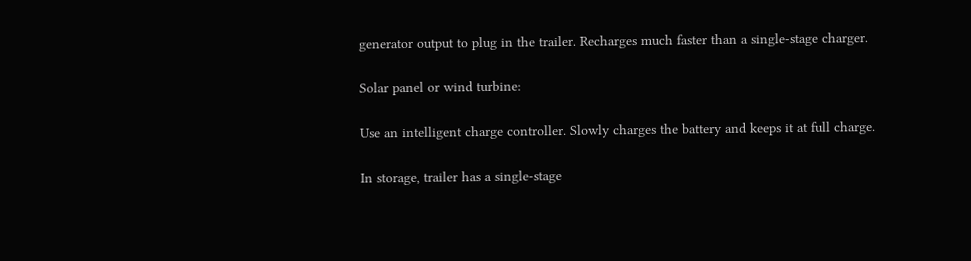generator output to plug in the trailer. Recharges much faster than a single-stage charger.

Solar panel or wind turbine:

Use an intelligent charge controller. Slowly charges the battery and keeps it at full charge.

In storage, trailer has a single-stage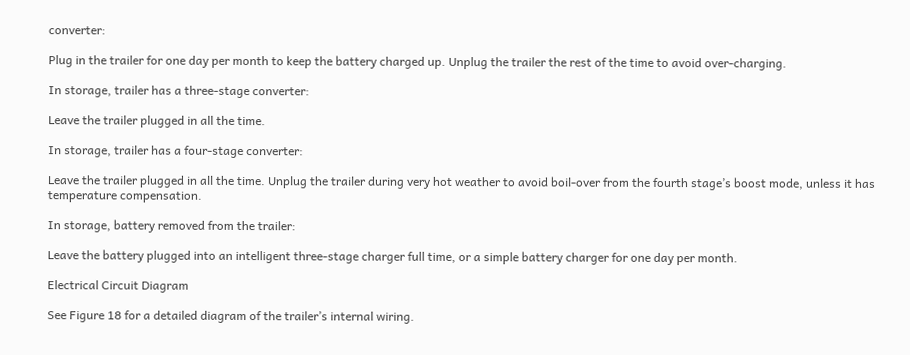converter:

Plug in the trailer for one day per month to keep the battery charged up. Unplug the trailer the rest of the time to avoid over-charging.

In storage, trailer has a three-stage converter:

Leave the trailer plugged in all the time.

In storage, trailer has a four-stage converter:

Leave the trailer plugged in all the time. Unplug the trailer during very hot weather to avoid boil-over from the fourth stage’s boost mode, unless it has temperature compensation.

In storage, battery removed from the trailer:

Leave the battery plugged into an intelligent three-stage charger full time, or a simple battery charger for one day per month.

Electrical Circuit Diagram

See Figure 18 for a detailed diagram of the trailer’s internal wiring.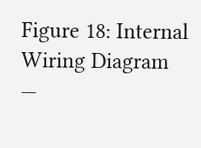Figure 18: Internal Wiring Diagram —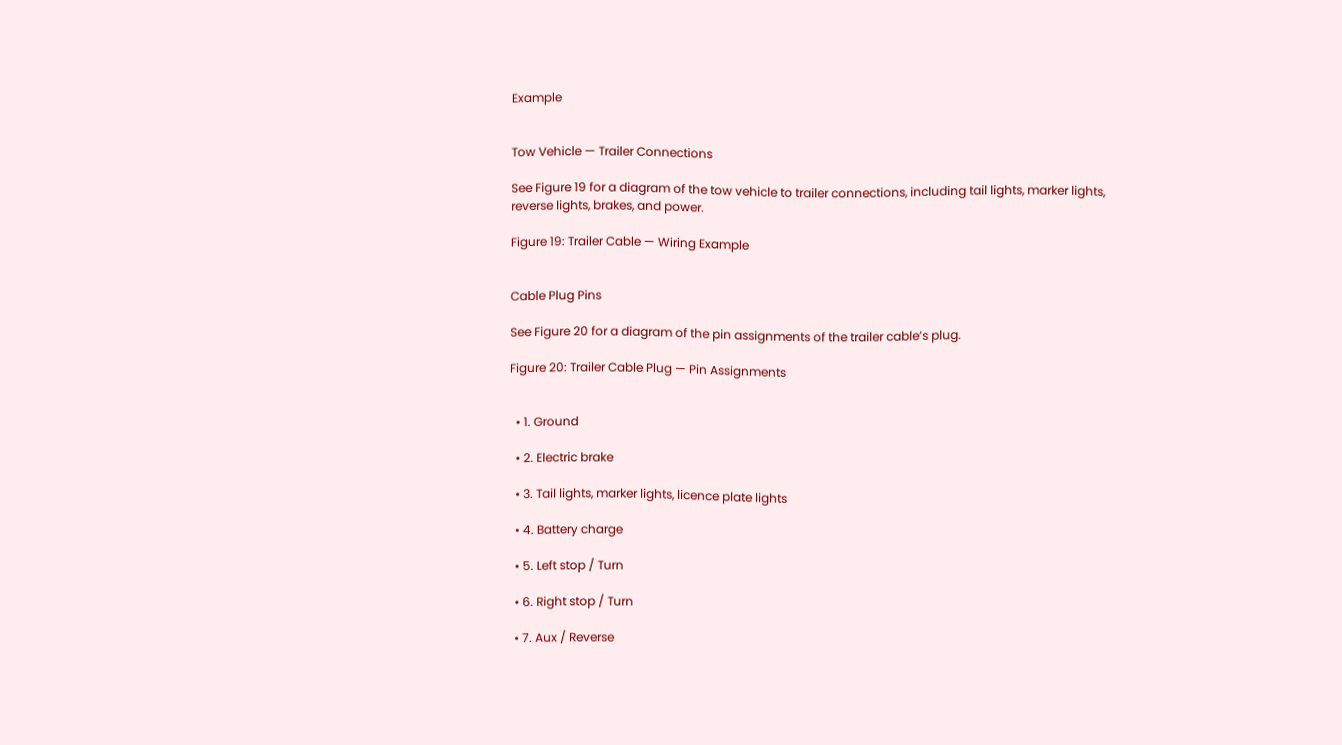Example


Tow Vehicle — Trailer Connections

See Figure 19 for a diagram of the tow vehicle to trailer connections, including tail lights, marker lights, reverse lights, brakes, and power.

Figure 19: Trailer Cable — Wiring Example


Cable Plug Pins

See Figure 20 for a diagram of the pin assignments of the trailer cable’s plug.

Figure 20: Trailer Cable Plug — Pin Assignments


  • 1. Ground

  • 2. Electric brake

  • 3. Tail lights, marker lights, licence plate lights

  • 4. Battery charge

  • 5. Left stop / Turn

  • 6. Right stop / Turn

  • 7. Aux / Reverse